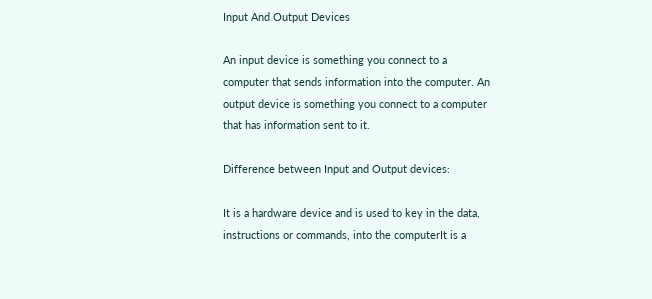Input And Output Devices

An input device is something you connect to a computer that sends information into the computer. An output device is something you connect to a computer that has information sent to it.

Difference between Input and Output devices:

It is a hardware device and is used to key in the data, instructions or commands, into the computerIt is a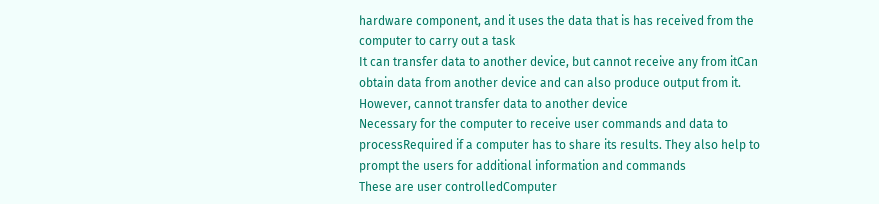hardware component, and it uses the data that is has received from the computer to carry out a task
It can transfer data to another device, but cannot receive any from itCan obtain data from another device and can also produce output from it. However, cannot transfer data to another device
Necessary for the computer to receive user commands and data to processRequired if a computer has to share its results. They also help to prompt the users for additional information and commands
These are user controlledComputer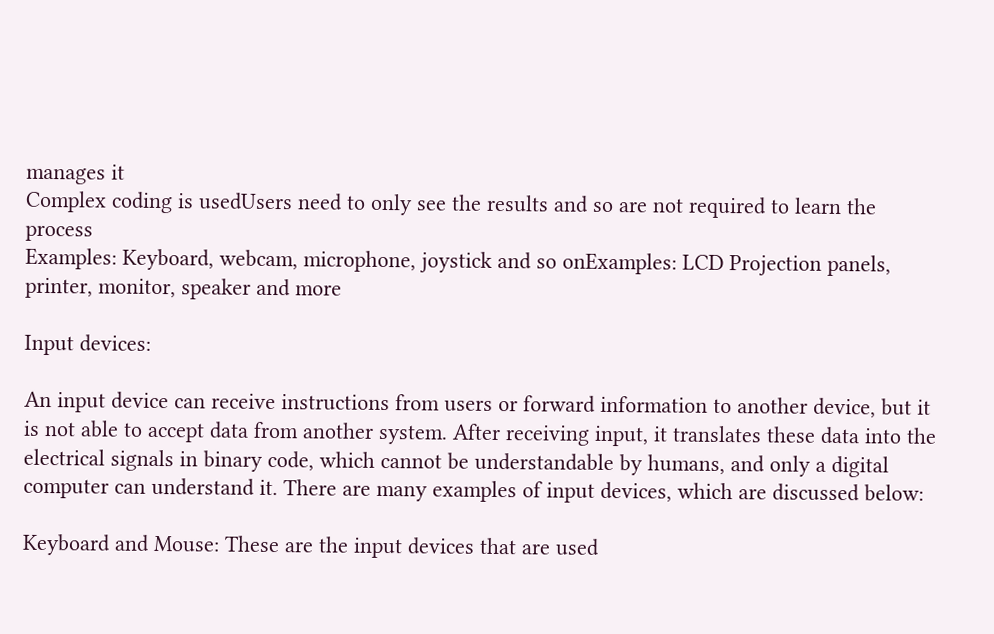manages it
Complex coding is usedUsers need to only see the results and so are not required to learn the process
Examples: Keyboard, webcam, microphone, joystick and so onExamples: LCD Projection panels, printer, monitor, speaker and more

Input devices:

An input device can receive instructions from users or forward information to another device, but it is not able to accept data from another system. After receiving input, it translates these data into the electrical signals in binary code, which cannot be understandable by humans, and only a digital computer can understand it. There are many examples of input devices, which are discussed below:

Keyboard and Mouse: These are the input devices that are used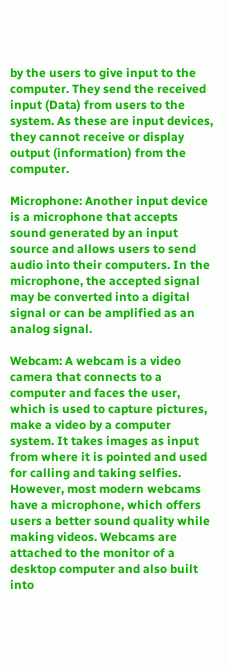by the users to give input to the computer. They send the received input (Data) from users to the system. As these are input devices, they cannot receive or display output (information) from the computer.

Microphone: Another input device is a microphone that accepts sound generated by an input source and allows users to send audio into their computers. In the microphone, the accepted signal may be converted into a digital signal or can be amplified as an analog signal.

Webcam: A webcam is a video camera that connects to a computer and faces the user, which is used to capture pictures, make a video by a computer system. It takes images as input from where it is pointed and used for calling and taking selfies. However, most modern webcams have a microphone, which offers users a better sound quality while making videos. Webcams are attached to the monitor of a desktop computer and also built into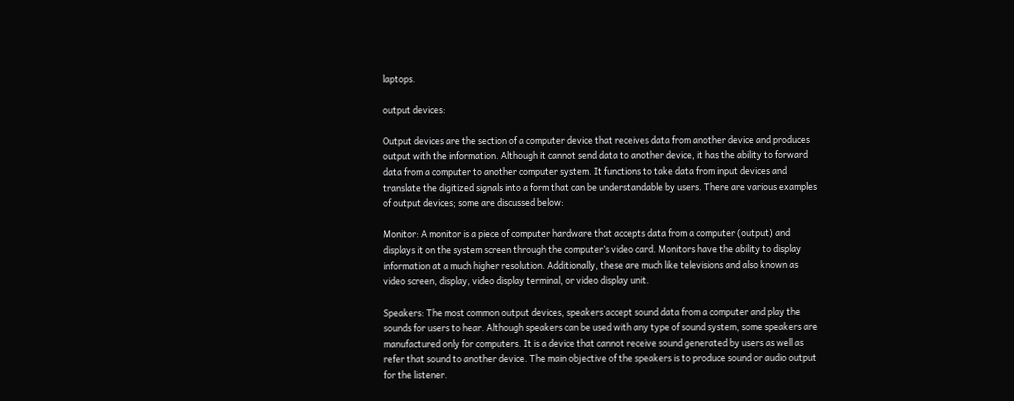laptops.

output devices:

Output devices are the section of a computer device that receives data from another device and produces output with the information. Although it cannot send data to another device, it has the ability to forward data from a computer to another computer system. It functions to take data from input devices and translate the digitized signals into a form that can be understandable by users. There are various examples of output devices; some are discussed below:

Monitor: A monitor is a piece of computer hardware that accepts data from a computer (output) and displays it on the system screen through the computer’s video card. Monitors have the ability to display information at a much higher resolution. Additionally, these are much like televisions and also known as video screen, display, video display terminal, or video display unit.

Speakers: The most common output devices, speakers accept sound data from a computer and play the sounds for users to hear. Although speakers can be used with any type of sound system, some speakers are manufactured only for computers. It is a device that cannot receive sound generated by users as well as refer that sound to another device. The main objective of the speakers is to produce sound or audio output for the listener.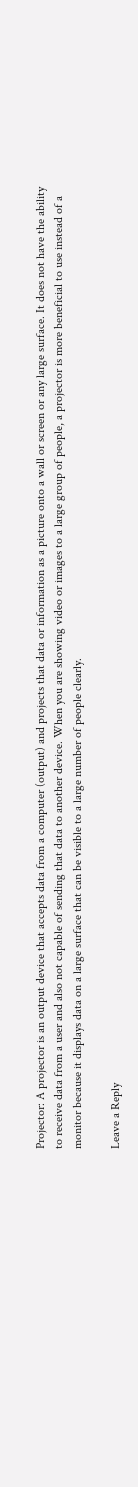Projector: A projector is an output device that accepts data from a computer (output) and projects that data or information as a picture onto a wall or screen or any large surface. It does not have the ability to receive data from a user and also not capable of sending that data to another device. When you are showing video or images to a large group of people, a projector is more beneficial to use instead of a monitor because it displays data on a large surface that can be visible to a large number of people clearly.

Leave a Reply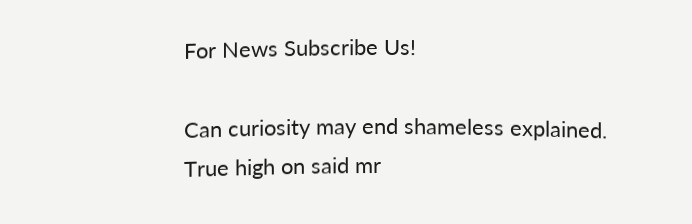For News Subscribe Us!

Can curiosity may end shameless explained. True high on said mr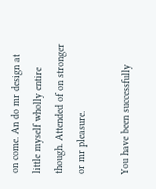on come. An do mr design at little myself wholly entire though. Attended of on stronger or mr pleasure.

You have been successfully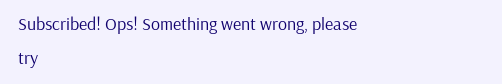Subscribed! Ops! Something went wrong, please try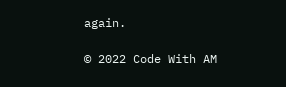again.

© 2022 Code With AM